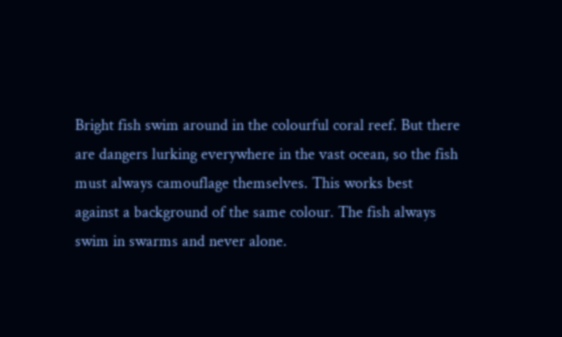Bright fish swim around in the colourful coral reef. But there are dangers lurking everywhere in the vast ocean, so the fish must always camouflage themselves. This works best against a background of the same colour. The fish always swim in swarms and never alone.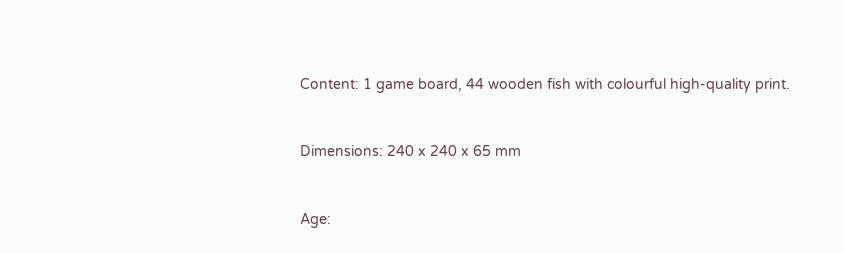Content: 1 game board, 44 wooden fish with colourful high-quality print.


Dimensions: 240 x 240 x 65 mm


Age: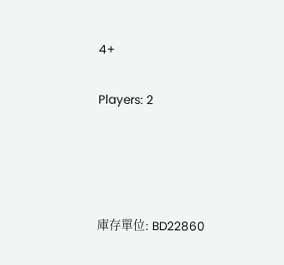4+

Players: 2




庫存單位: BD22860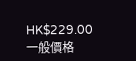HK$229.00 一般價格